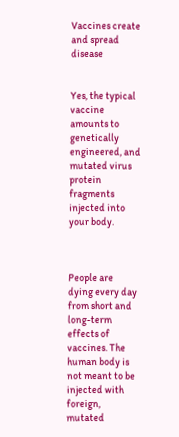Vaccines create and spread disease


Yes, the typical vaccine amounts to genetically engineered, and mutated virus protein fragments injected into your body.



People are dying every day from short and long-term effects of vaccines. The human body is not meant to be injected with foreign, mutated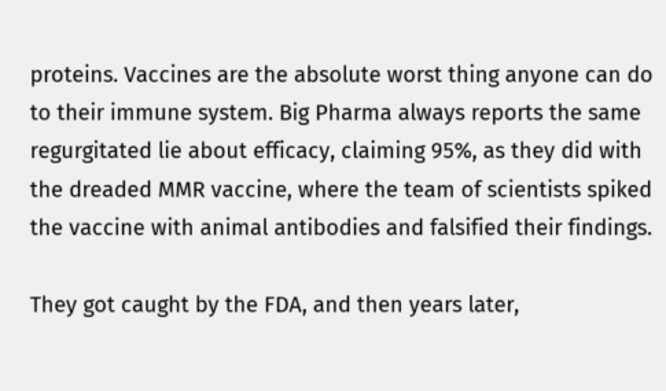proteins. Vaccines are the absolute worst thing anyone can do to their immune system. Big Pharma always reports the same regurgitated lie about efficacy, claiming 95%, as they did with the dreaded MMR vaccine, where the team of scientists spiked the vaccine with animal antibodies and falsified their findings.

They got caught by the FDA, and then years later,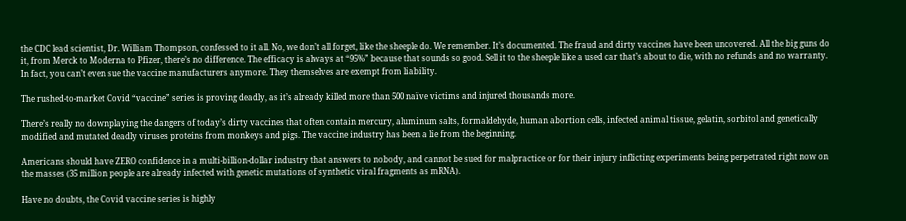the CDC lead scientist, Dr. William Thompson, confessed to it all. No, we don’t all forget, like the sheeple do. We remember. It’s documented. The fraud and dirty vaccines have been uncovered. All the big guns do it, from Merck to Moderna to Pfizer, there’s no difference. The efficacy is always at “95%” because that sounds so good. Sell it to the sheeple like a used car that’s about to die, with no refunds and no warranty. In fact, you can’t even sue the vaccine manufacturers anymore. They themselves are exempt from liability.

The rushed-to-market Covid “vaccine” series is proving deadly, as it’s already killed more than 500 naïve victims and injured thousands more.

There’s really no downplaying the dangers of today’s dirty vaccines that often contain mercury, aluminum salts, formaldehyde, human abortion cells, infected animal tissue, gelatin, sorbitol and genetically modified and mutated deadly viruses proteins from monkeys and pigs. The vaccine industry has been a lie from the beginning.

Americans should have ZERO confidence in a multi-billion-dollar industry that answers to nobody, and cannot be sued for malpractice or for their injury inflicting experiments being perpetrated right now on the masses (35 million people are already infected with genetic mutations of synthetic viral fragments as mRNA).

Have no doubts, the Covid vaccine series is highly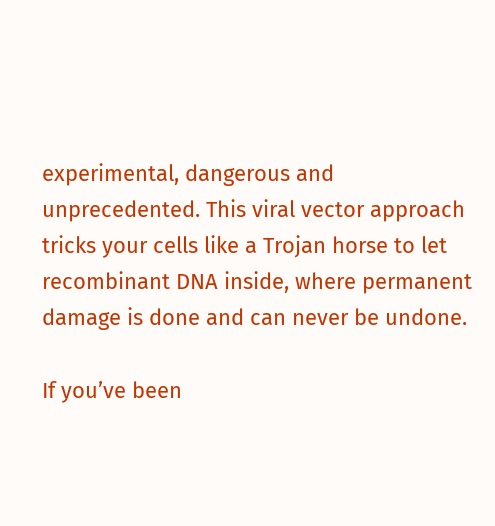experimental, dangerous and unprecedented. This viral vector approach tricks your cells like a Trojan horse to let recombinant DNA inside, where permanent damage is done and can never be undone.

If you’ve been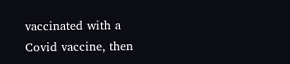vaccinated with a Covid vaccine, then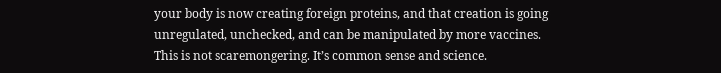your body is now creating foreign proteins, and that creation is going unregulated, unchecked, and can be manipulated by more vaccines. This is not scaremongering. It’s common sense and science.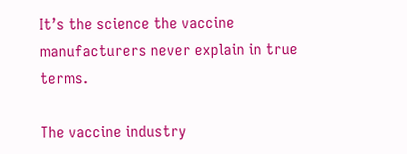It’s the science the vaccine manufacturers never explain in true terms.

The vaccine industry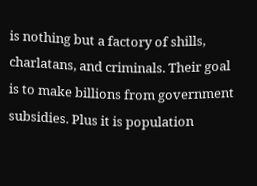is nothing but a factory of shills, charlatans, and criminals. Their goal is to make billions from government subsidies. Plus it is population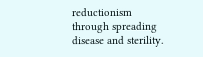reductionism through spreading disease and sterility.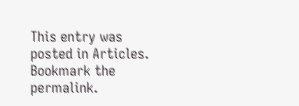This entry was posted in Articles. Bookmark the permalink.